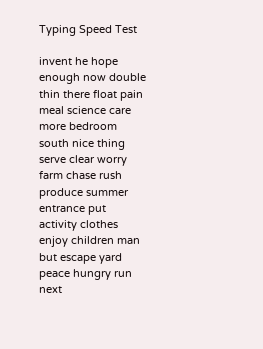Typing Speed Test

invent he hope enough now double thin there float pain meal science care more bedroom south nice thing serve clear worry farm chase rush produce summer entrance put activity clothes enjoy children man but escape yard peace hungry run next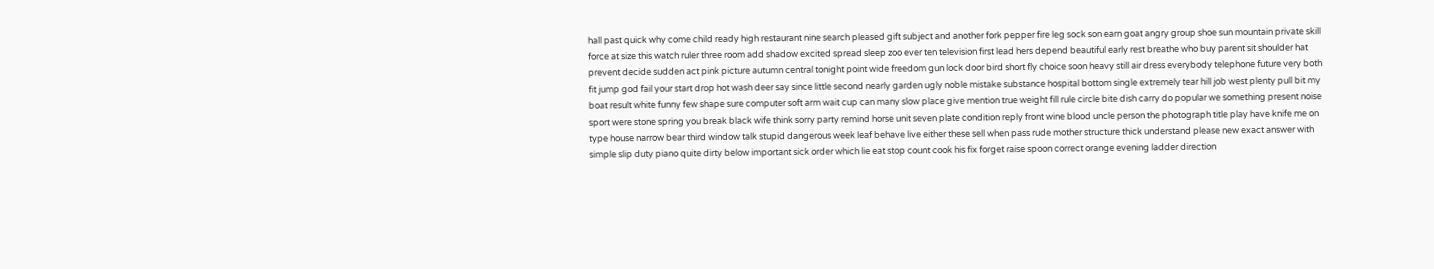hall past quick why come child ready high restaurant nine search pleased gift subject and another fork pepper fire leg sock son earn goat angry group shoe sun mountain private skill force at size this watch ruler three room add shadow excited spread sleep zoo ever ten television first lead hers depend beautiful early rest breathe who buy parent sit shoulder hat prevent decide sudden act pink picture autumn central tonight point wide freedom gun lock door bird short fly choice soon heavy still air dress everybody telephone future very both fit jump god fail your start drop hot wash deer say since little second nearly garden ugly noble mistake substance hospital bottom single extremely tear hill job west plenty pull bit my boat result white funny few shape sure computer soft arm wait cup can many slow place give mention true weight fill rule circle bite dish carry do popular we something present noise sport were stone spring you break black wife think sorry party remind horse unit seven plate condition reply front wine blood uncle person the photograph title play have knife me on type house narrow bear third window talk stupid dangerous week leaf behave live either these sell when pass rude mother structure thick understand please new exact answer with simple slip duty piano quite dirty below important sick order which lie eat stop count cook his fix forget raise spoon correct orange evening ladder direction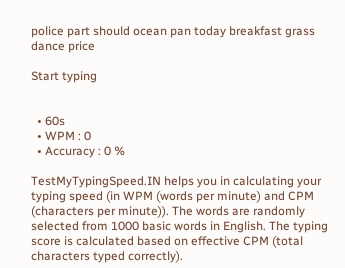police part should ocean pan today breakfast grass dance price

Start typing


  • 60s
  • WPM : 0
  • Accuracy : 0 %

TestMyTypingSpeed.IN helps you in calculating your typing speed (in WPM (words per minute) and CPM (characters per minute)). The words are randomly selected from 1000 basic words in English. The typing score is calculated based on effective CPM (total characters typed correctly).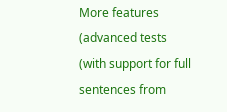More features (advanced tests (with support for full sentences from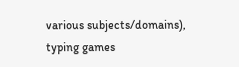various subjects/domains), typing games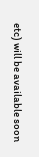etc) will be available soon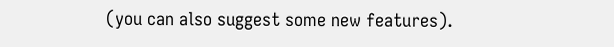(you can also suggest some new features).